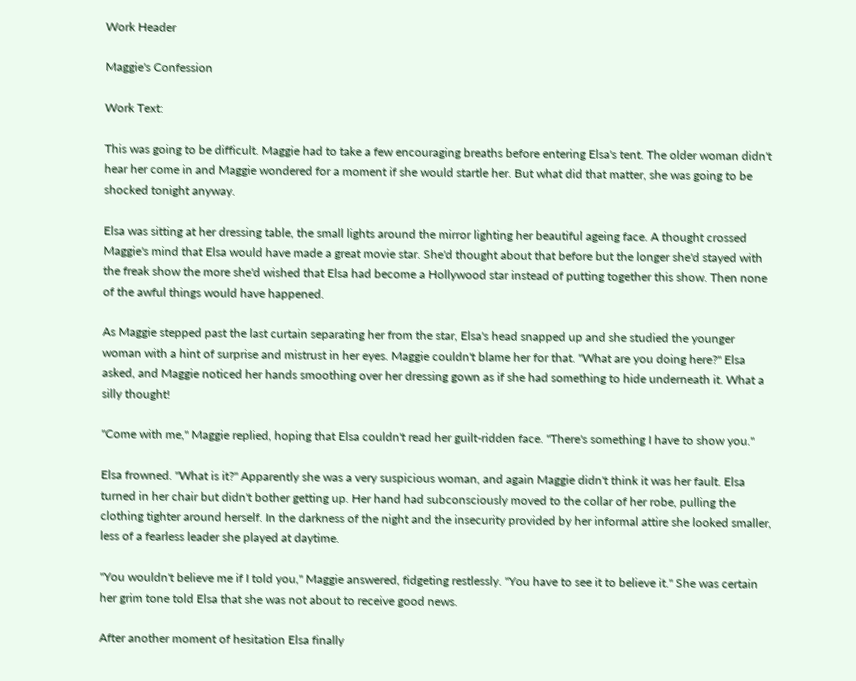Work Header

Maggie's Confession

Work Text:

This was going to be difficult. Maggie had to take a few encouraging breaths before entering Elsa's tent. The older woman didn't hear her come in and Maggie wondered for a moment if she would startle her. But what did that matter, she was going to be shocked tonight anyway.

Elsa was sitting at her dressing table, the small lights around the mirror lighting her beautiful ageing face. A thought crossed Maggie's mind that Elsa would have made a great movie star. She'd thought about that before but the longer she'd stayed with the freak show the more she'd wished that Elsa had become a Hollywood star instead of putting together this show. Then none of the awful things would have happened.

As Maggie stepped past the last curtain separating her from the star, Elsa's head snapped up and she studied the younger woman with a hint of surprise and mistrust in her eyes. Maggie couldn't blame her for that. "What are you doing here?" Elsa asked, and Maggie noticed her hands smoothing over her dressing gown as if she had something to hide underneath it. What a silly thought!

"Come with me," Maggie replied, hoping that Elsa couldn't read her guilt-ridden face. "There's something I have to show you."

Elsa frowned. "What is it?" Apparently she was a very suspicious woman, and again Maggie didn't think it was her fault. Elsa turned in her chair but didn't bother getting up. Her hand had subconsciously moved to the collar of her robe, pulling the clothing tighter around herself. In the darkness of the night and the insecurity provided by her informal attire she looked smaller, less of a fearless leader she played at daytime.

"You wouldn't believe me if I told you," Maggie answered, fidgeting restlessly. "You have to see it to believe it." She was certain her grim tone told Elsa that she was not about to receive good news.

After another moment of hesitation Elsa finally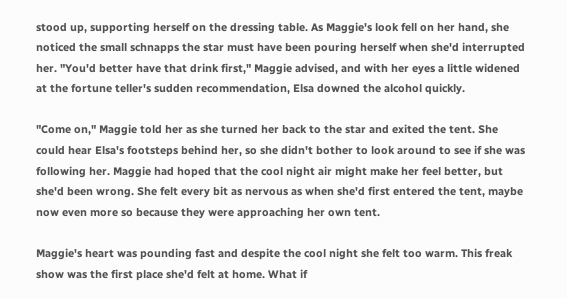stood up, supporting herself on the dressing table. As Maggie's look fell on her hand, she noticed the small schnapps the star must have been pouring herself when she'd interrupted her. "You'd better have that drink first," Maggie advised, and with her eyes a little widened at the fortune teller's sudden recommendation, Elsa downed the alcohol quickly.

"Come on," Maggie told her as she turned her back to the star and exited the tent. She could hear Elsa's footsteps behind her, so she didn't bother to look around to see if she was following her. Maggie had hoped that the cool night air might make her feel better, but she'd been wrong. She felt every bit as nervous as when she'd first entered the tent, maybe now even more so because they were approaching her own tent.

Maggie's heart was pounding fast and despite the cool night she felt too warm. This freak show was the first place she'd felt at home. What if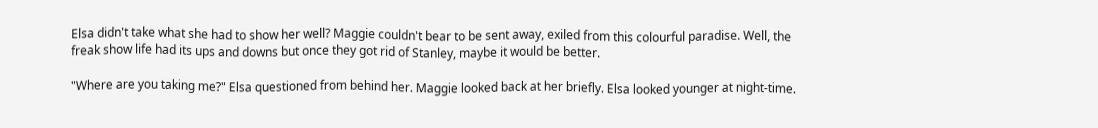Elsa didn't take what she had to show her well? Maggie couldn't bear to be sent away, exiled from this colourful paradise. Well, the freak show life had its ups and downs but once they got rid of Stanley, maybe it would be better.

"Where are you taking me?" Elsa questioned from behind her. Maggie looked back at her briefly. Elsa looked younger at night-time.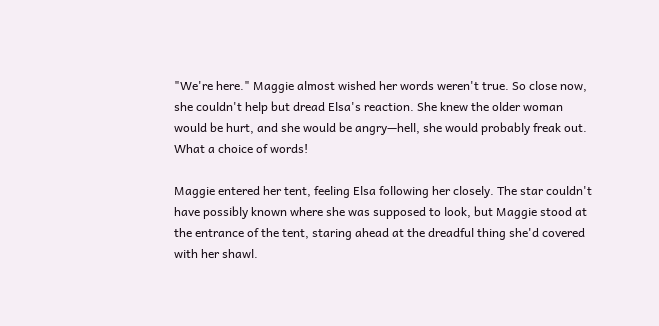"We're here." Maggie almost wished her words weren't true. So close now, she couldn't help but dread Elsa's reaction. She knew the older woman would be hurt, and she would be angry—hell, she would probably freak out. What a choice of words!

Maggie entered her tent, feeling Elsa following her closely. The star couldn't have possibly known where she was supposed to look, but Maggie stood at the entrance of the tent, staring ahead at the dreadful thing she'd covered with her shawl.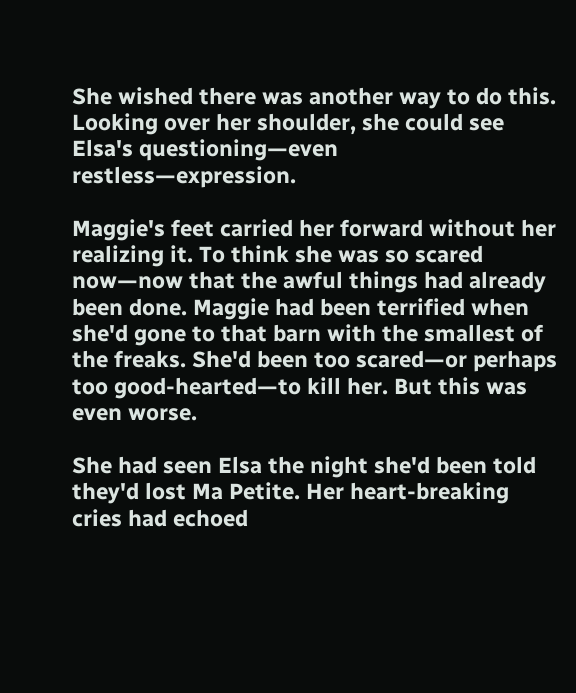She wished there was another way to do this. Looking over her shoulder, she could see Elsa's questioning—even restless—expression.

Maggie's feet carried her forward without her realizing it. To think she was so scared now—now that the awful things had already been done. Maggie had been terrified when she'd gone to that barn with the smallest of the freaks. She'd been too scared—or perhaps too good-hearted—to kill her. But this was even worse.

She had seen Elsa the night she'd been told they'd lost Ma Petite. Her heart-breaking cries had echoed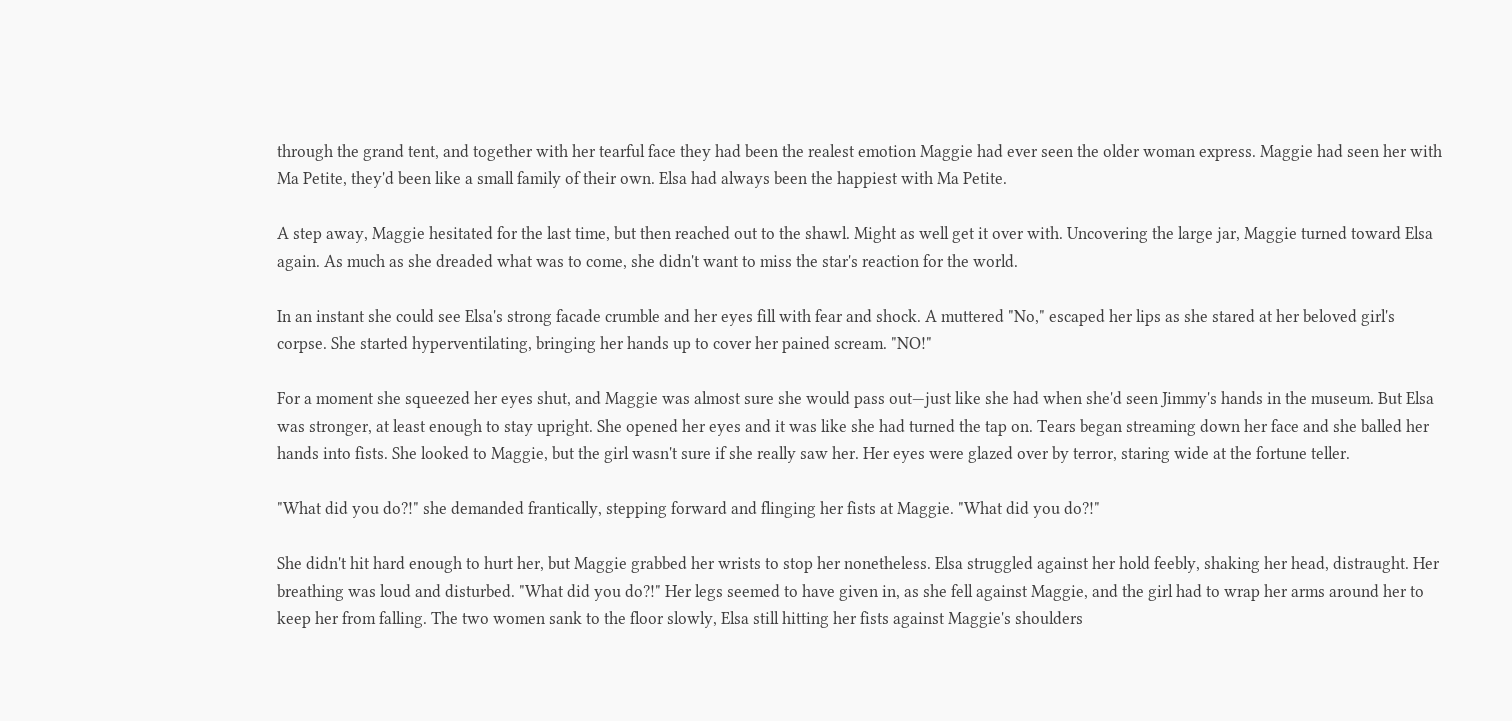through the grand tent, and together with her tearful face they had been the realest emotion Maggie had ever seen the older woman express. Maggie had seen her with Ma Petite, they'd been like a small family of their own. Elsa had always been the happiest with Ma Petite.

A step away, Maggie hesitated for the last time, but then reached out to the shawl. Might as well get it over with. Uncovering the large jar, Maggie turned toward Elsa again. As much as she dreaded what was to come, she didn't want to miss the star's reaction for the world.

In an instant she could see Elsa's strong facade crumble and her eyes fill with fear and shock. A muttered "No," escaped her lips as she stared at her beloved girl's corpse. She started hyperventilating, bringing her hands up to cover her pained scream. "NO!"

For a moment she squeezed her eyes shut, and Maggie was almost sure she would pass out—just like she had when she'd seen Jimmy's hands in the museum. But Elsa was stronger, at least enough to stay upright. She opened her eyes and it was like she had turned the tap on. Tears began streaming down her face and she balled her hands into fists. She looked to Maggie, but the girl wasn't sure if she really saw her. Her eyes were glazed over by terror, staring wide at the fortune teller.

"What did you do?!" she demanded frantically, stepping forward and flinging her fists at Maggie. "What did you do?!"

She didn't hit hard enough to hurt her, but Maggie grabbed her wrists to stop her nonetheless. Elsa struggled against her hold feebly, shaking her head, distraught. Her breathing was loud and disturbed. "What did you do?!" Her legs seemed to have given in, as she fell against Maggie, and the girl had to wrap her arms around her to keep her from falling. The two women sank to the floor slowly, Elsa still hitting her fists against Maggie's shoulders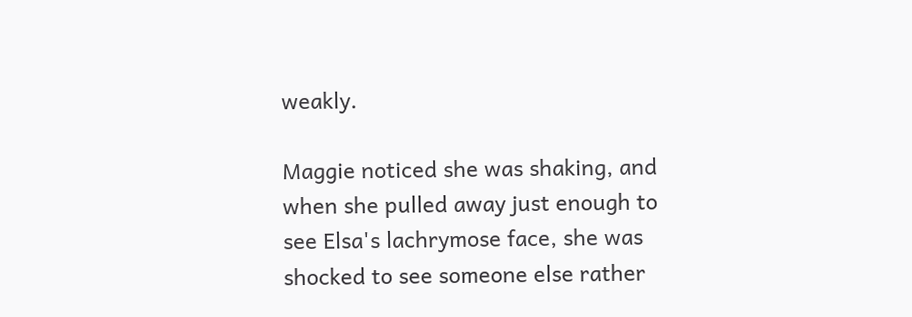weakly.

Maggie noticed she was shaking, and when she pulled away just enough to see Elsa's lachrymose face, she was shocked to see someone else rather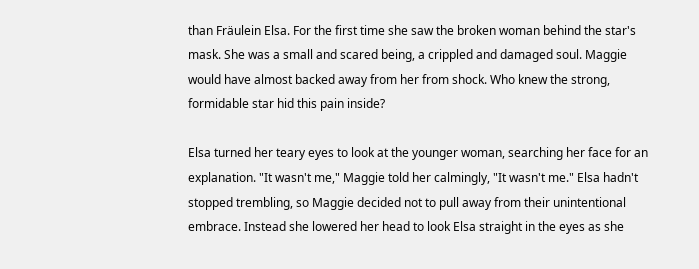than Fräulein Elsa. For the first time she saw the broken woman behind the star's mask. She was a small and scared being, a crippled and damaged soul. Maggie would have almost backed away from her from shock. Who knew the strong, formidable star hid this pain inside?

Elsa turned her teary eyes to look at the younger woman, searching her face for an explanation. "It wasn't me," Maggie told her calmingly, "It wasn't me." Elsa hadn't stopped trembling, so Maggie decided not to pull away from their unintentional embrace. Instead she lowered her head to look Elsa straight in the eyes as she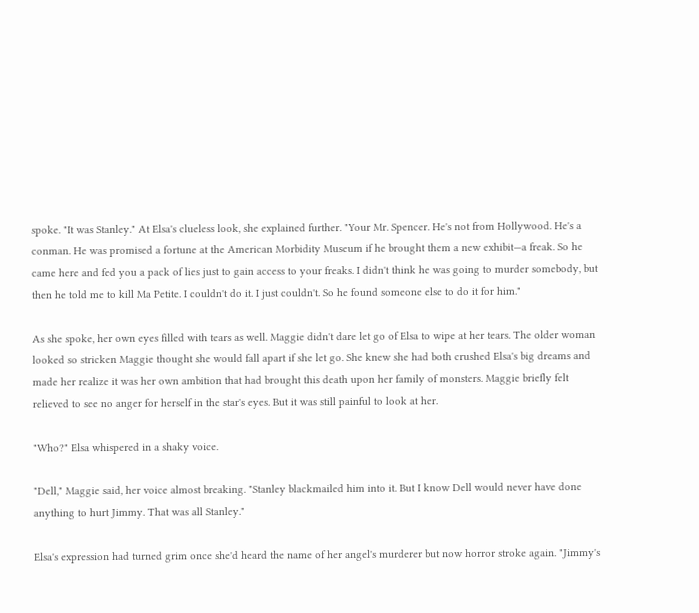spoke. "It was Stanley." At Elsa's clueless look, she explained further. "Your Mr. Spencer. He's not from Hollywood. He's a conman. He was promised a fortune at the American Morbidity Museum if he brought them a new exhibit—a freak. So he came here and fed you a pack of lies just to gain access to your freaks. I didn't think he was going to murder somebody, but then he told me to kill Ma Petite. I couldn't do it. I just couldn't. So he found someone else to do it for him."

As she spoke, her own eyes filled with tears as well. Maggie didn't dare let go of Elsa to wipe at her tears. The older woman looked so stricken Maggie thought she would fall apart if she let go. She knew she had both crushed Elsa's big dreams and made her realize it was her own ambition that had brought this death upon her family of monsters. Maggie briefly felt relieved to see no anger for herself in the star's eyes. But it was still painful to look at her.

"Who?" Elsa whispered in a shaky voice.

"Dell," Maggie said, her voice almost breaking. "Stanley blackmailed him into it. But I know Dell would never have done anything to hurt Jimmy. That was all Stanley."

Elsa's expression had turned grim once she'd heard the name of her angel's murderer but now horror stroke again. "Jimmy's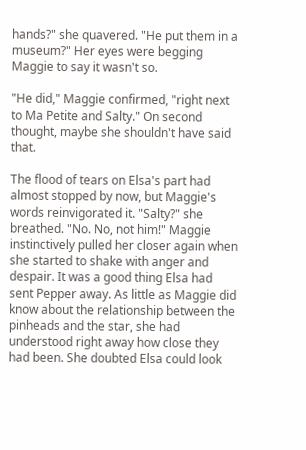hands?" she quavered. "He put them in a museum?" Her eyes were begging Maggie to say it wasn't so.

"He did," Maggie confirmed, "right next to Ma Petite and Salty." On second thought, maybe she shouldn't have said that.

The flood of tears on Elsa's part had almost stopped by now, but Maggie's words reinvigorated it. "Salty?" she breathed. "No. No, not him!" Maggie instinctively pulled her closer again when she started to shake with anger and despair. It was a good thing Elsa had sent Pepper away. As little as Maggie did know about the relationship between the pinheads and the star, she had understood right away how close they had been. She doubted Elsa could look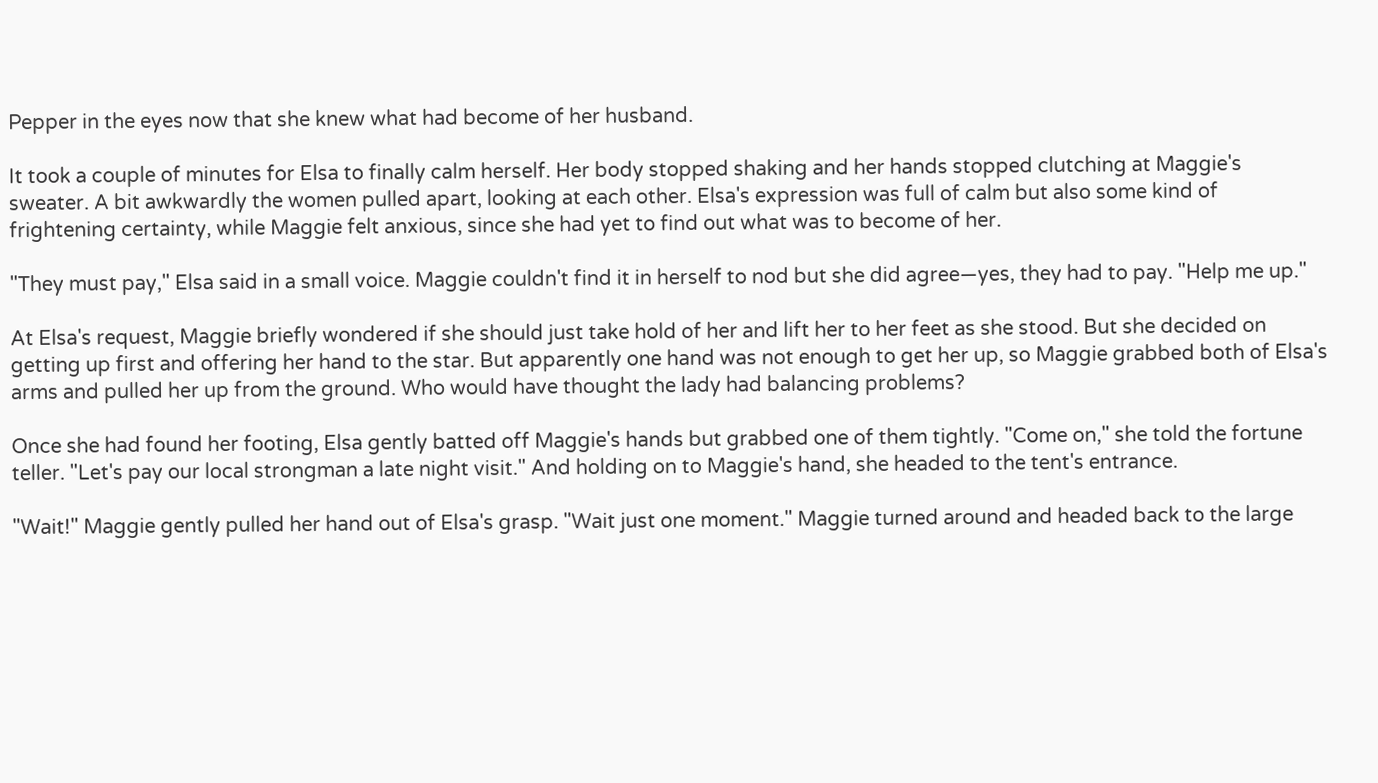Pepper in the eyes now that she knew what had become of her husband.

It took a couple of minutes for Elsa to finally calm herself. Her body stopped shaking and her hands stopped clutching at Maggie's sweater. A bit awkwardly the women pulled apart, looking at each other. Elsa's expression was full of calm but also some kind of frightening certainty, while Maggie felt anxious, since she had yet to find out what was to become of her.

"They must pay," Elsa said in a small voice. Maggie couldn't find it in herself to nod but she did agree—yes, they had to pay. "Help me up."

At Elsa's request, Maggie briefly wondered if she should just take hold of her and lift her to her feet as she stood. But she decided on getting up first and offering her hand to the star. But apparently one hand was not enough to get her up, so Maggie grabbed both of Elsa's arms and pulled her up from the ground. Who would have thought the lady had balancing problems?

Once she had found her footing, Elsa gently batted off Maggie's hands but grabbed one of them tightly. "Come on," she told the fortune teller. "Let's pay our local strongman a late night visit." And holding on to Maggie's hand, she headed to the tent's entrance.

"Wait!" Maggie gently pulled her hand out of Elsa's grasp. "Wait just one moment." Maggie turned around and headed back to the large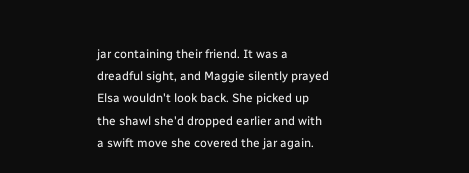jar containing their friend. It was a dreadful sight, and Maggie silently prayed Elsa wouldn't look back. She picked up the shawl she'd dropped earlier and with a swift move she covered the jar again.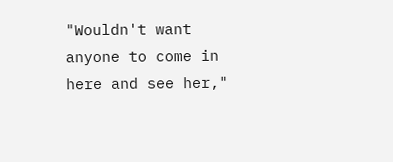"Wouldn't want anyone to come in here and see her,"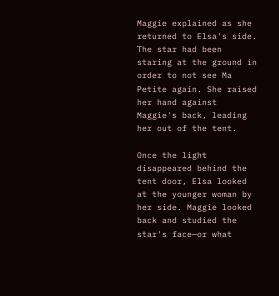Maggie explained as she returned to Elsa's side. The star had been staring at the ground in order to not see Ma Petite again. She raised her hand against Maggie's back, leading her out of the tent.

Once the light disappeared behind the tent door, Elsa looked at the younger woman by her side. Maggie looked back and studied the star's face—or what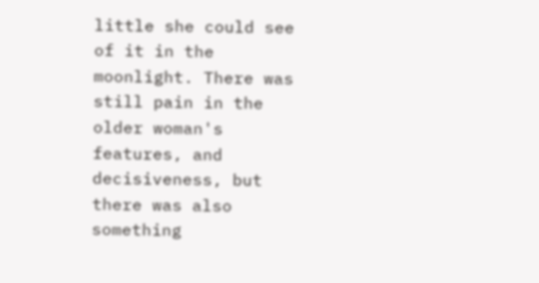little she could see of it in the moonlight. There was still pain in the older woman's features, and decisiveness, but there was also something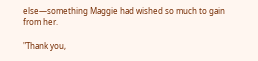else—something Maggie had wished so much to gain from her.

"Thank you,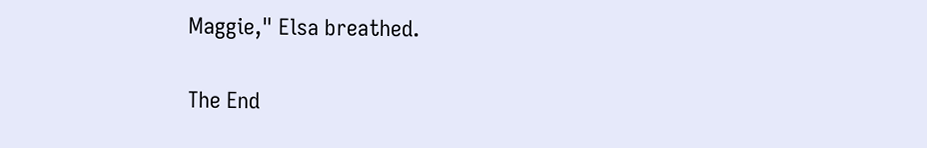Maggie," Elsa breathed.

The End